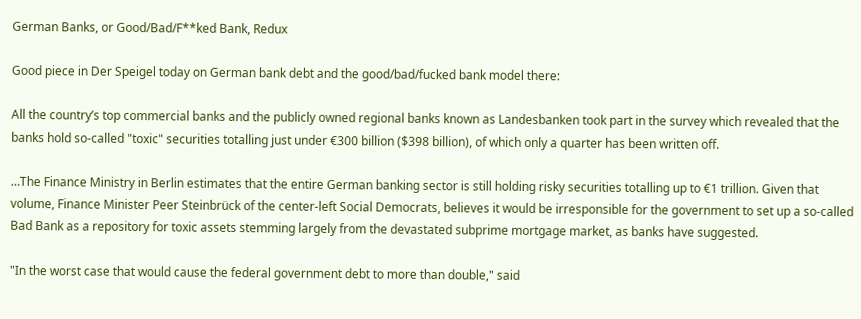German Banks, or Good/Bad/F**ked Bank, Redux

Good piece in Der Speigel today on German bank debt and the good/bad/fucked bank model there:

All the country’s top commercial banks and the publicly owned regional banks known as Landesbanken took part in the survey which revealed that the banks hold so-called "toxic" securities totalling just under €300 billion ($398 billion), of which only a quarter has been written off.

…The Finance Ministry in Berlin estimates that the entire German banking sector is still holding risky securities totalling up to €1 trillion. Given that volume, Finance Minister Peer Steinbrück of the center-left Social Democrats, believes it would be irresponsible for the government to set up a so-called Bad Bank as a repository for toxic assets stemming largely from the devastated subprime mortgage market, as banks have suggested.

"In the worst case that would cause the federal government debt to more than double," said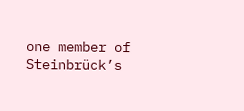one member of Steinbrück’s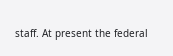staff. At present the federal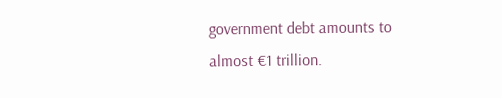government debt amounts to almost €1 trillion.